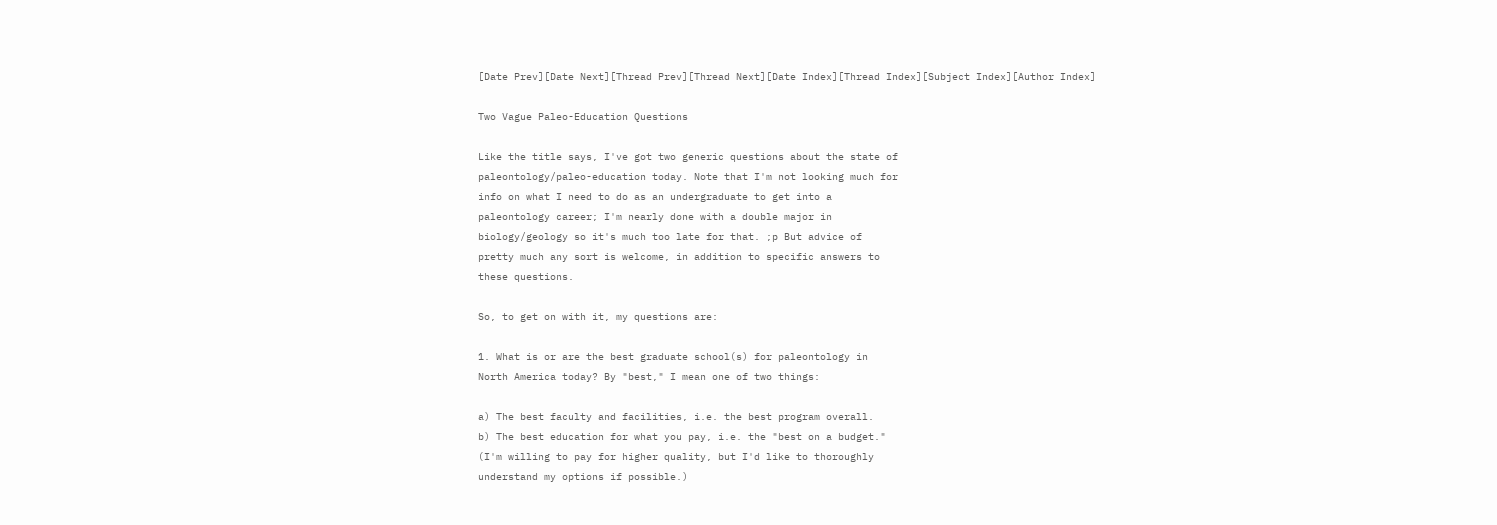[Date Prev][Date Next][Thread Prev][Thread Next][Date Index][Thread Index][Subject Index][Author Index]

Two Vague Paleo-Education Questions

Like the title says, I've got two generic questions about the state of
paleontology/paleo-education today. Note that I'm not looking much for
info on what I need to do as an undergraduate to get into a
paleontology career; I'm nearly done with a double major in
biology/geology so it's much too late for that. ;p But advice of
pretty much any sort is welcome, in addition to specific answers to
these questions.

So, to get on with it, my questions are:

1. What is or are the best graduate school(s) for paleontology in
North America today? By "best," I mean one of two things:

a) The best faculty and facilities, i.e. the best program overall.
b) The best education for what you pay, i.e. the "best on a budget."
(I'm willing to pay for higher quality, but I'd like to thoroughly
understand my options if possible.)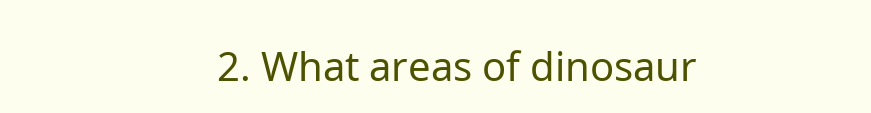2. What areas of dinosaur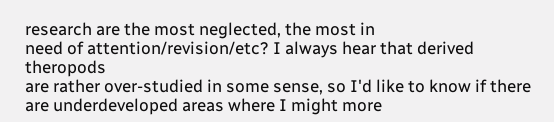research are the most neglected, the most in
need of attention/revision/etc? I always hear that derived theropods
are rather over-studied in some sense, so I'd like to know if there
are underdeveloped areas where I might more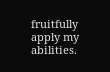fruitfully apply my
abilities.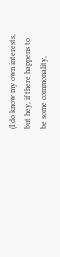(I do know my own interests, but hey, if there happens to
be some commonality,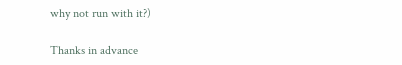why not run with it?)

Thanks in advance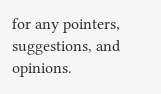for any pointers, suggestions, and opinions.